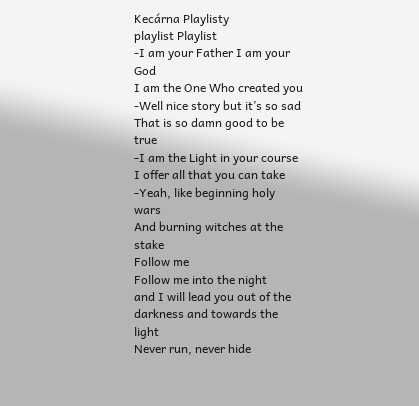Kecárna Playlisty
playlist Playlist
-I am your Father I am your God
I am the One Who created you
-Well nice story but it’s so sad
That is so damn good to be true
-I am the Light in your course
I offer all that you can take
-Yeah, like beginning holy wars
And burning witches at the stake
Follow me
Follow me into the night
and I will lead you out of the darkness and towards the light
Never run, never hide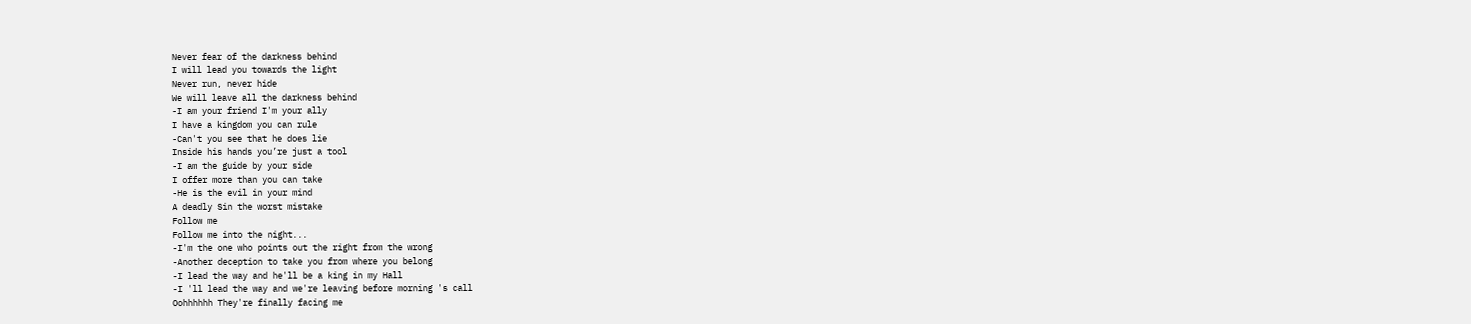Never fear of the darkness behind
I will lead you towards the light
Never run, never hide
We will leave all the darkness behind
-I am your friend I'm your ally
I have a kingdom you can rule
-Can't you see that he does lie
Inside his hands you’re just a tool
-I am the guide by your side
I offer more than you can take
-He is the evil in your mind
A deadly Sin the worst mistake
Follow me
Follow me into the night...
-I'm the one who points out the right from the wrong
-Another deception to take you from where you belong
-I lead the way and he'll be a king in my Hall
-I 'll lead the way and we're leaving before morning 's call
Oohhhhhh They're finally facing me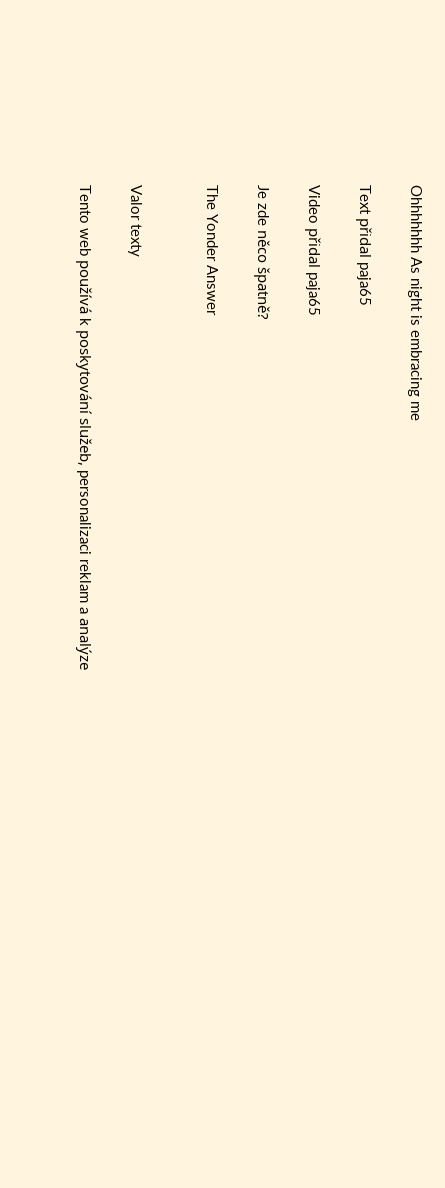Ohhhhhhh As night is embracing me

Text přidal paja65

Video přidal paja65

Je zde něco špatně?

The Yonder Answer


Valor texty

Tento web používá k poskytování služeb, personalizaci reklam a analýze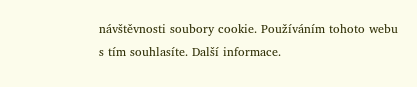návštěvnosti soubory cookie. Používáním tohoto webu s tím souhlasíte. Další informace.